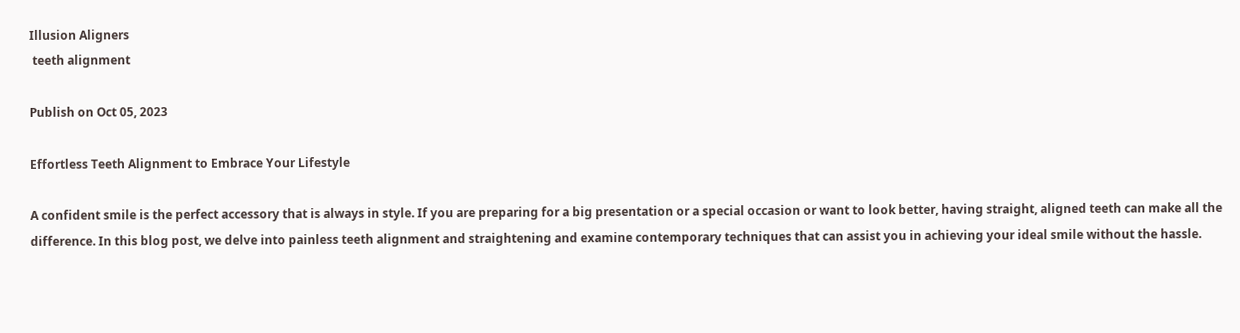Illusion Aligners
 teeth alignment

Publish on Oct 05, 2023

Effortless Teeth Alignment to Embrace Your Lifestyle

A confident smile is the perfect accessory that is always in style. If you are preparing for a big presentation or a special occasion or want to look better, having straight, aligned teeth can make all the difference. In this blog post, we delve into painless teeth alignment and straightening and examine contemporary techniques that can assist you in achieving your ideal smile without the hassle.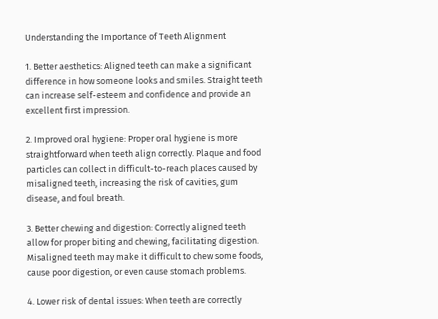Understanding the Importance of Teeth Alignment

1. Better aesthetics: Aligned teeth can make a significant difference in how someone looks and smiles. Straight teeth can increase self-esteem and confidence and provide an excellent first impression.

2. Improved oral hygiene: Proper oral hygiene is more straightforward when teeth align correctly. Plaque and food particles can collect in difficult-to-reach places caused by misaligned teeth, increasing the risk of cavities, gum disease, and foul breath.

3. Better chewing and digestion: Correctly aligned teeth allow for proper biting and chewing, facilitating digestion. Misaligned teeth may make it difficult to chew some foods, cause poor digestion, or even cause stomach problems.

4. Lower risk of dental issues: When teeth are correctly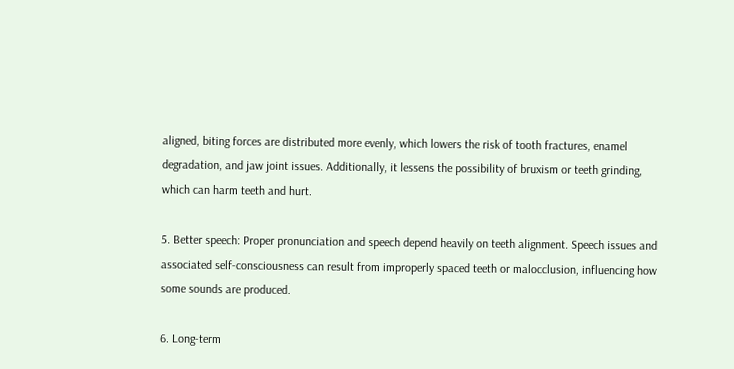aligned, biting forces are distributed more evenly, which lowers the risk of tooth fractures, enamel degradation, and jaw joint issues. Additionally, it lessens the possibility of bruxism or teeth grinding, which can harm teeth and hurt.

5. Better speech: Proper pronunciation and speech depend heavily on teeth alignment. Speech issues and associated self-consciousness can result from improperly spaced teeth or malocclusion, influencing how some sounds are produced.

6. Long-term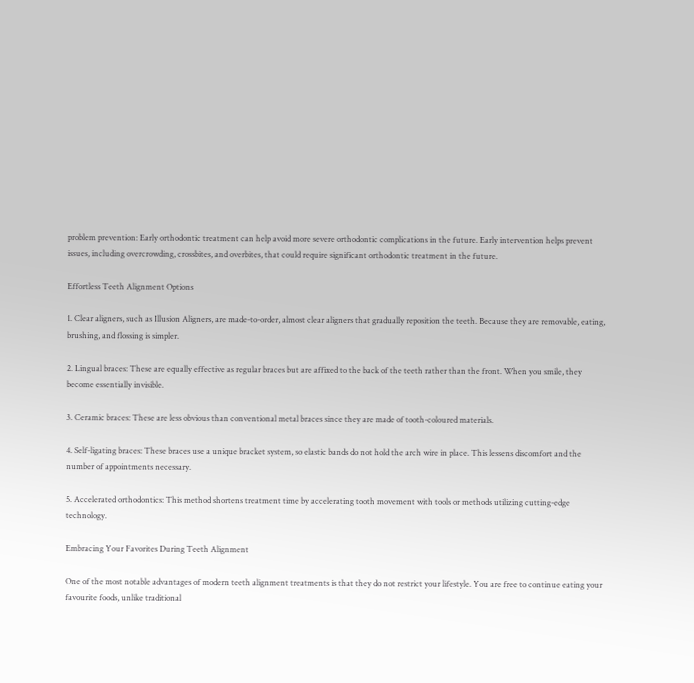problem prevention: Early orthodontic treatment can help avoid more severe orthodontic complications in the future. Early intervention helps prevent issues, including overcrowding, crossbites, and overbites, that could require significant orthodontic treatment in the future.

Effortless Teeth Alignment Options

1. Clear aligners, such as Illusion Aligners, are made-to-order, almost clear aligners that gradually reposition the teeth. Because they are removable, eating, brushing, and flossing is simpler.

2. Lingual braces: These are equally effective as regular braces but are affixed to the back of the teeth rather than the front. When you smile, they become essentially invisible.

3. Ceramic braces: These are less obvious than conventional metal braces since they are made of tooth-coloured materials.

4. Self-ligating braces: These braces use a unique bracket system, so elastic bands do not hold the arch wire in place. This lessens discomfort and the number of appointments necessary.

5. Accelerated orthodontics: This method shortens treatment time by accelerating tooth movement with tools or methods utilizing cutting-edge technology.

Embracing Your Favorites During Teeth Alignment

One of the most notable advantages of modern teeth alignment treatments is that they do not restrict your lifestyle. You are free to continue eating your favourite foods, unlike traditional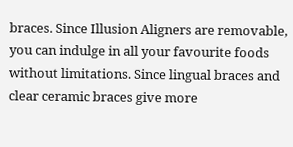braces. Since Illusion Aligners are removable, you can indulge in all your favourite foods without limitations. Since lingual braces and clear ceramic braces give more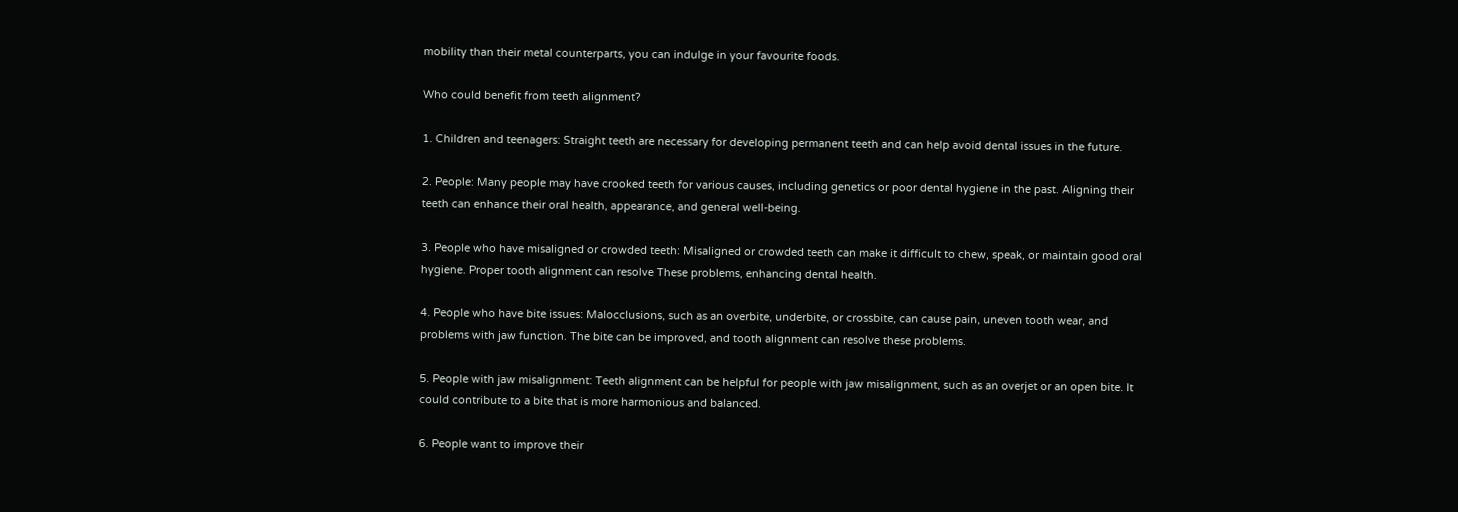mobility than their metal counterparts, you can indulge in your favourite foods.

Who could benefit from teeth alignment?

1. Children and teenagers: Straight teeth are necessary for developing permanent teeth and can help avoid dental issues in the future.

2. People: Many people may have crooked teeth for various causes, including genetics or poor dental hygiene in the past. Aligning their teeth can enhance their oral health, appearance, and general well-being.

3. People who have misaligned or crowded teeth: Misaligned or crowded teeth can make it difficult to chew, speak, or maintain good oral hygiene. Proper tooth alignment can resolve These problems, enhancing dental health.

4. People who have bite issues: Malocclusions, such as an overbite, underbite, or crossbite, can cause pain, uneven tooth wear, and problems with jaw function. The bite can be improved, and tooth alignment can resolve these problems.

5. People with jaw misalignment: Teeth alignment can be helpful for people with jaw misalignment, such as an overjet or an open bite. It could contribute to a bite that is more harmonious and balanced.

6. People want to improve their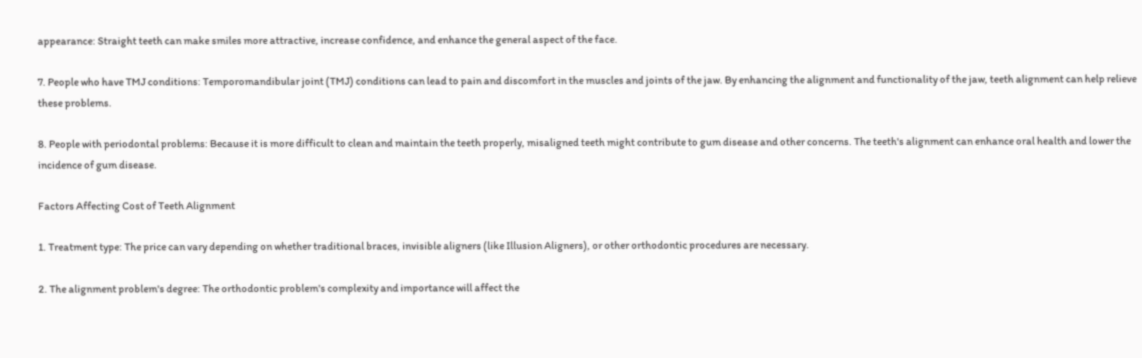appearance: Straight teeth can make smiles more attractive, increase confidence, and enhance the general aspect of the face.

7. People who have TMJ conditions: Temporomandibular joint (TMJ) conditions can lead to pain and discomfort in the muscles and joints of the jaw. By enhancing the alignment and functionality of the jaw, teeth alignment can help relieve these problems.

8. People with periodontal problems: Because it is more difficult to clean and maintain the teeth properly, misaligned teeth might contribute to gum disease and other concerns. The teeth's alignment can enhance oral health and lower the incidence of gum disease.

Factors Affecting Cost of Teeth Alignment

1. Treatment type: The price can vary depending on whether traditional braces, invisible aligners (like Illusion Aligners), or other orthodontic procedures are necessary.

2. The alignment problem's degree: The orthodontic problem's complexity and importance will affect the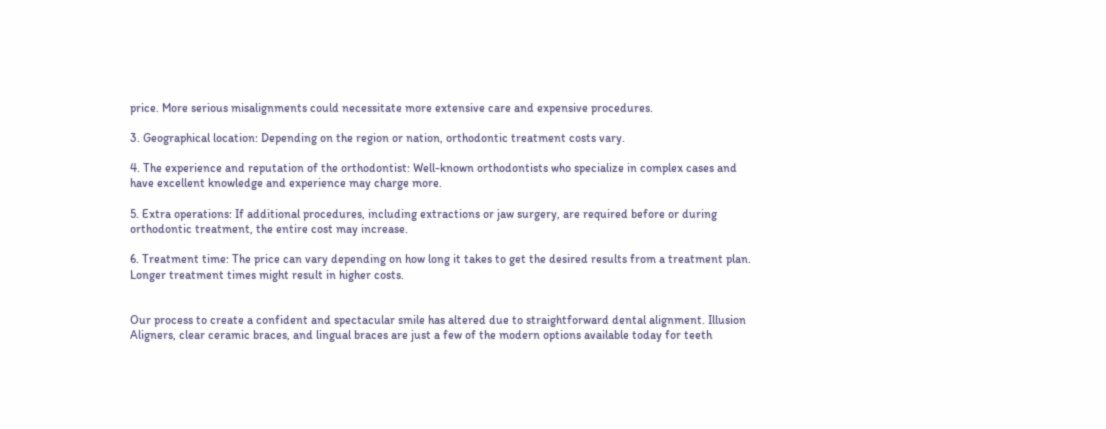price. More serious misalignments could necessitate more extensive care and expensive procedures.

3. Geographical location: Depending on the region or nation, orthodontic treatment costs vary.

4. The experience and reputation of the orthodontist: Well-known orthodontists who specialize in complex cases and have excellent knowledge and experience may charge more.

5. Extra operations: If additional procedures, including extractions or jaw surgery, are required before or during orthodontic treatment, the entire cost may increase.

6. Treatment time: The price can vary depending on how long it takes to get the desired results from a treatment plan. Longer treatment times might result in higher costs.


Our process to create a confident and spectacular smile has altered due to straightforward dental alignment. Illusion Aligners, clear ceramic braces, and lingual braces are just a few of the modern options available today for teeth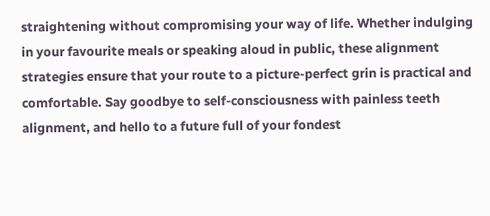straightening without compromising your way of life. Whether indulging in your favourite meals or speaking aloud in public, these alignment strategies ensure that your route to a picture-perfect grin is practical and comfortable. Say goodbye to self-consciousness with painless teeth alignment, and hello to a future full of your fondest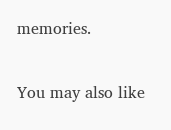memories.

You may also like